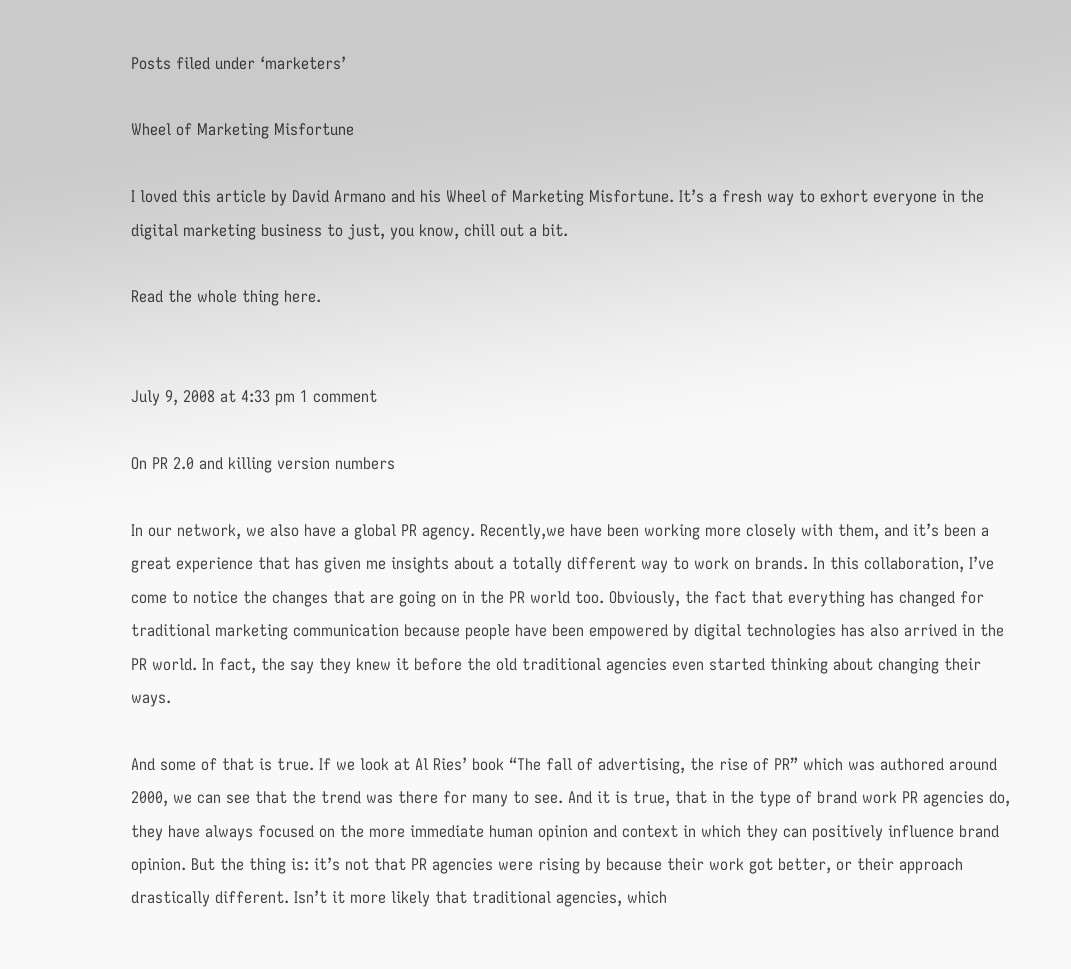Posts filed under ‘marketers’

Wheel of Marketing Misfortune

I loved this article by David Armano and his Wheel of Marketing Misfortune. It’s a fresh way to exhort everyone in the digital marketing business to just, you know, chill out a bit.

Read the whole thing here.


July 9, 2008 at 4:33 pm 1 comment

On PR 2.0 and killing version numbers

In our network, we also have a global PR agency. Recently,we have been working more closely with them, and it’s been a great experience that has given me insights about a totally different way to work on brands. In this collaboration, I’ve come to notice the changes that are going on in the PR world too. Obviously, the fact that everything has changed for traditional marketing communication because people have been empowered by digital technologies has also arrived in the PR world. In fact, the say they knew it before the old traditional agencies even started thinking about changing their ways.

And some of that is true. If we look at Al Ries’ book “The fall of advertising, the rise of PR” which was authored around 2000, we can see that the trend was there for many to see. And it is true, that in the type of brand work PR agencies do, they have always focused on the more immediate human opinion and context in which they can positively influence brand opinion. But the thing is: it’s not that PR agencies were rising by because their work got better, or their approach drastically different. Isn’t it more likely that traditional agencies, which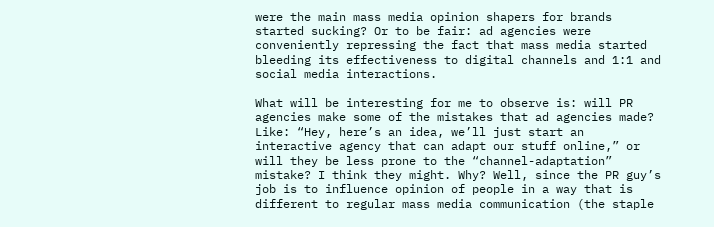were the main mass media opinion shapers for brands started sucking? Or to be fair: ad agencies were conveniently repressing the fact that mass media started bleeding its effectiveness to digital channels and 1:1 and social media interactions.

What will be interesting for me to observe is: will PR agencies make some of the mistakes that ad agencies made? Like: “Hey, here’s an idea, we’ll just start an interactive agency that can adapt our stuff online,” or will they be less prone to the “channel-adaptation” mistake? I think they might. Why? Well, since the PR guy’s job is to influence opinion of people in a way that is different to regular mass media communication (the staple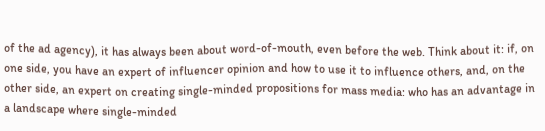of the ad agency), it has always been about word-of-mouth, even before the web. Think about it: if, on one side, you have an expert of influencer opinion and how to use it to influence others, and, on the other side, an expert on creating single-minded propositions for mass media: who has an advantage in a landscape where single-minded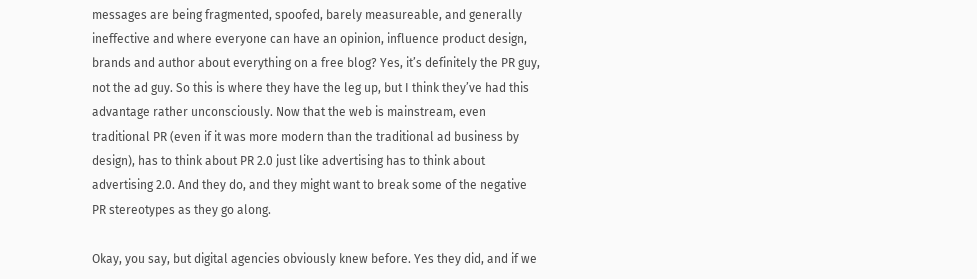messages are being fragmented, spoofed, barely measureable, and generally ineffective and where everyone can have an opinion, influence product design, brands and author about everything on a free blog? Yes, it’s definitely the PR guy, not the ad guy. So this is where they have the leg up, but I think they’ve had this advantage rather unconsciously. Now that the web is mainstream, even traditional PR (even if it was more modern than the traditional ad business by design), has to think about PR 2.0 just like advertising has to think about advertising 2.0. And they do, and they might want to break some of the negative PR stereotypes as they go along.

Okay, you say, but digital agencies obviously knew before. Yes they did, and if we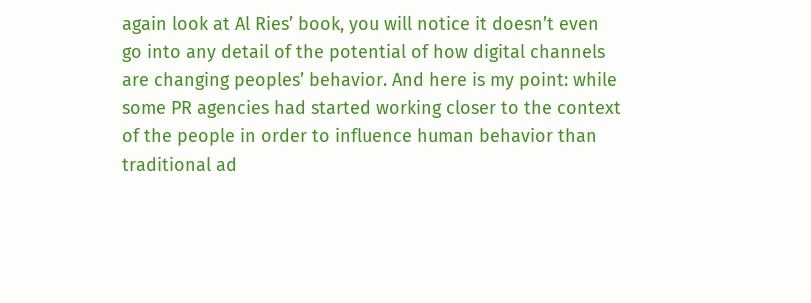again look at Al Ries’ book, you will notice it doesn’t even go into any detail of the potential of how digital channels are changing peoples’ behavior. And here is my point: while some PR agencies had started working closer to the context of the people in order to influence human behavior than traditional ad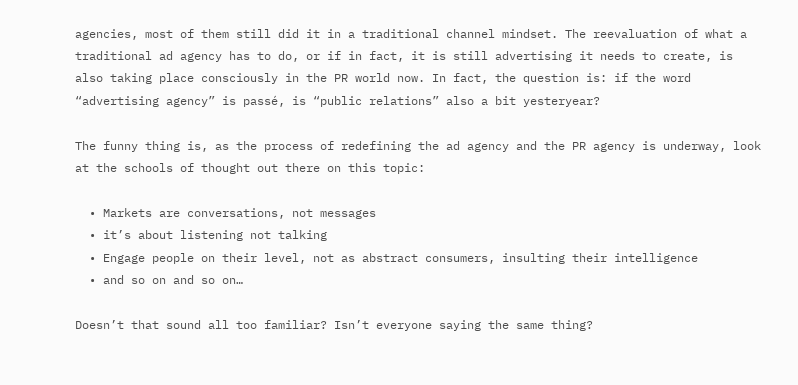agencies, most of them still did it in a traditional channel mindset. The reevaluation of what a traditional ad agency has to do, or if in fact, it is still advertising it needs to create, is also taking place consciously in the PR world now. In fact, the question is: if the word “advertising agency” is passé, is “public relations” also a bit yesteryear?

The funny thing is, as the process of redefining the ad agency and the PR agency is underway, look at the schools of thought out there on this topic:

  • Markets are conversations, not messages
  • it’s about listening not talking
  • Engage people on their level, not as abstract consumers, insulting their intelligence
  • and so on and so on…

Doesn’t that sound all too familiar? Isn’t everyone saying the same thing?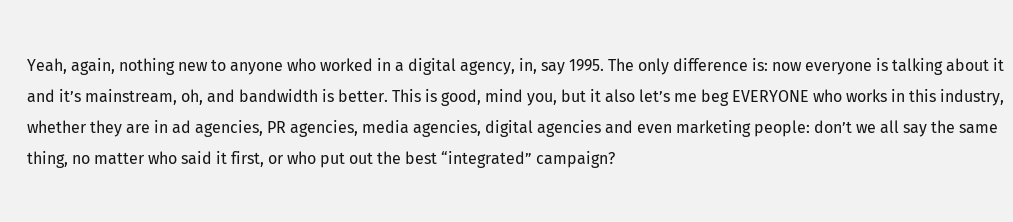Yeah, again, nothing new to anyone who worked in a digital agency, in, say 1995. The only difference is: now everyone is talking about it and it’s mainstream, oh, and bandwidth is better. This is good, mind you, but it also let’s me beg EVERYONE who works in this industry, whether they are in ad agencies, PR agencies, media agencies, digital agencies and even marketing people: don’t we all say the same thing, no matter who said it first, or who put out the best “integrated” campaign?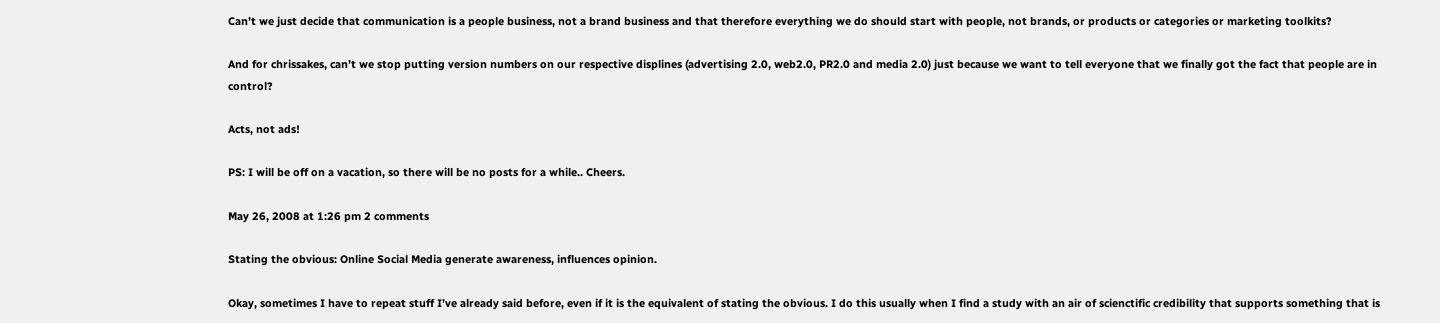Can’t we just decide that communication is a people business, not a brand business and that therefore everything we do should start with people, not brands, or products or categories or marketing toolkits?

And for chrissakes, can’t we stop putting version numbers on our respective displines (advertising 2.0, web2.0, PR2.0 and media 2.0) just because we want to tell everyone that we finally got the fact that people are in control?

Acts, not ads!

PS: I will be off on a vacation, so there will be no posts for a while.. Cheers.

May 26, 2008 at 1:26 pm 2 comments

Stating the obvious: Online Social Media generate awareness, influences opinion.

Okay, sometimes I have to repeat stuff I’ve already said before, even if it is the equivalent of stating the obvious. I do this usually when I find a study with an air of scienctific credibility that supports something that is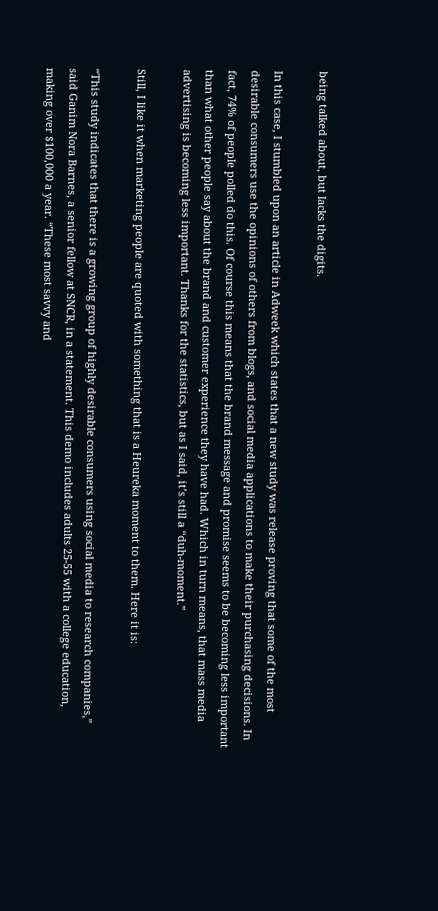being talked about, but lacks the digits.

In this case, I stumbled upon an article in Adweek which states that a new study was release proving that some of the most desirable consumers use the opinions of others from blogs, and social media applications to make their purchasing decisions. In fact, 74% of people polled do this. Of course this means that the brand message and promise seems to be becoming less important than what other people say about the brand and customer experience they have had. Which in turn means, that mass media advertising is becoming less important. Thanks for the statistics, but as I said, it’s still a “duh-moment.”

Still, I like it when marketing people are quoted with something that is a Heureka moment to them. Here it is:

“This study indicates that there is a growing group of highly desirable consumers using social media to research companies,” said Ganim Nora Barnes, a senior fellow at SNCR, in a statement. This demo includes adults 25-55 with a college education, making over $100,000 a year. “These most savvy and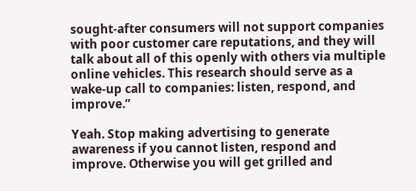sought-after consumers will not support companies with poor customer care reputations, and they will talk about all of this openly with others via multiple online vehicles. This research should serve as a wake-up call to companies: listen, respond, and improve.”

Yeah. Stop making advertising to generate awareness if you cannot listen, respond and improve. Otherwise you will get grilled and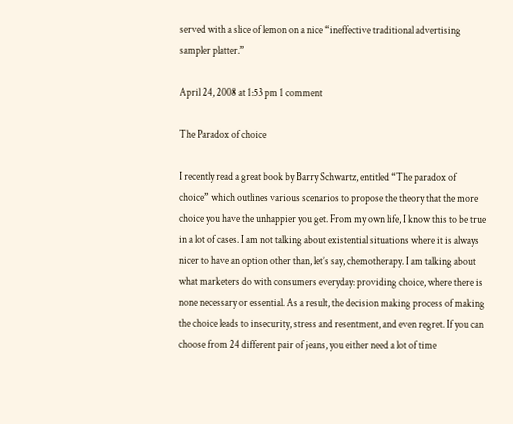served with a slice of lemon on a nice “ineffective traditional advertising sampler platter.”

April 24, 2008 at 1:53 pm 1 comment

The Paradox of choice

I recently read a great book by Barry Schwartz, entitled “The paradox of choice” which outlines various scenarios to propose the theory that the more choice you have the unhappier you get. From my own life, I know this to be true in a lot of cases. I am not talking about existential situations where it is always nicer to have an option other than, let’s say, chemotherapy. I am talking about what marketers do with consumers everyday: providing choice, where there is none necessary or essential. As a result, the decision making process of making the choice leads to insecurity, stress and resentment, and even regret. If you can choose from 24 different pair of jeans, you either need a lot of time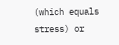(which equals stress) or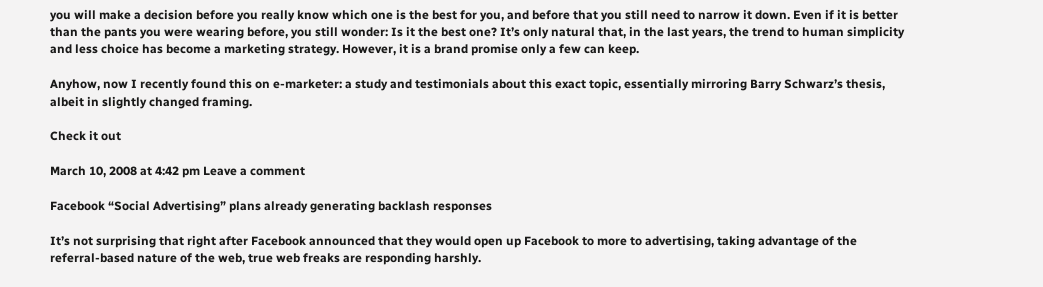you will make a decision before you really know which one is the best for you, and before that you still need to narrow it down. Even if it is better than the pants you were wearing before, you still wonder: Is it the best one? It’s only natural that, in the last years, the trend to human simplicity and less choice has become a marketing strategy. However, it is a brand promise only a few can keep.

Anyhow, now I recently found this on e-marketer: a study and testimonials about this exact topic, essentially mirroring Barry Schwarz’s thesis, albeit in slightly changed framing.

Check it out

March 10, 2008 at 4:42 pm Leave a comment

Facebook “Social Advertising” plans already generating backlash responses

It’s not surprising that right after Facebook announced that they would open up Facebook to more to advertising, taking advantage of the referral-based nature of the web, true web freaks are responding harshly.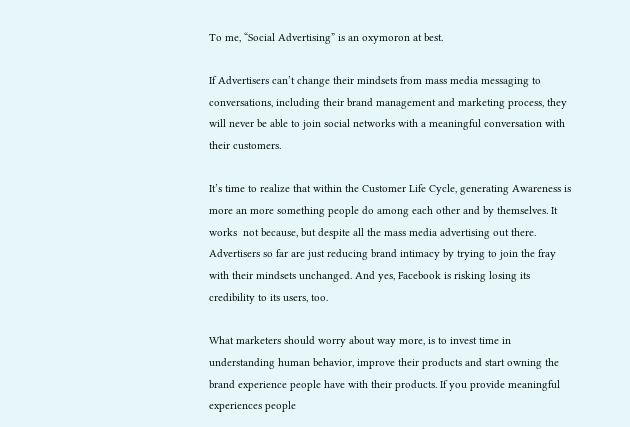To me, “Social Advertising” is an oxymoron at best.

If Advertisers can’t change their mindsets from mass media messaging to conversations, including their brand management and marketing process, they will never be able to join social networks with a meaningful conversation with their customers.

It’s time to realize that within the Customer Life Cycle, generating Awareness is more an more something people do among each other and by themselves. It works  not because, but despite all the mass media advertising out there. Advertisers so far are just reducing brand intimacy by trying to join the fray with their mindsets unchanged. And yes, Facebook is risking losing its credibility to its users, too.

What marketers should worry about way more, is to invest time in understanding human behavior, improve their products and start owning the brand experience people have with their products. If you provide meaningful experiences people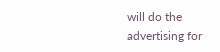will do the advertising for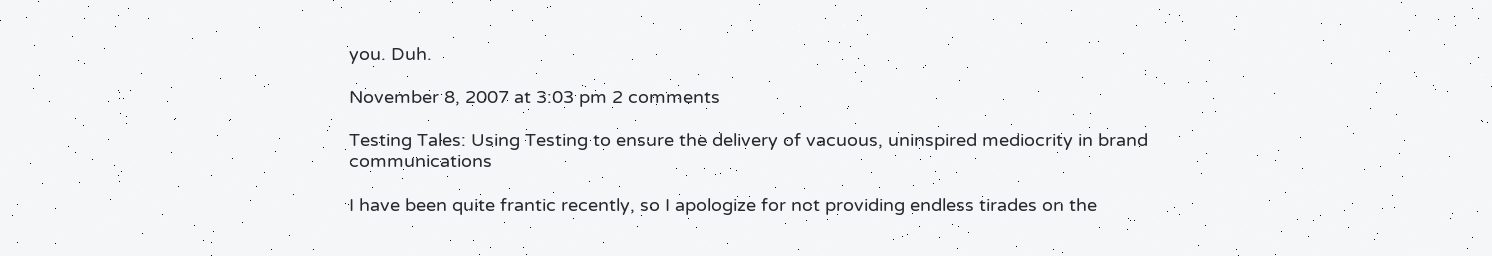you. Duh.

November 8, 2007 at 3:03 pm 2 comments

Testing Tales: Using Testing to ensure the delivery of vacuous, uninspired mediocrity in brand communications

I have been quite frantic recently, so I apologize for not providing endless tirades on the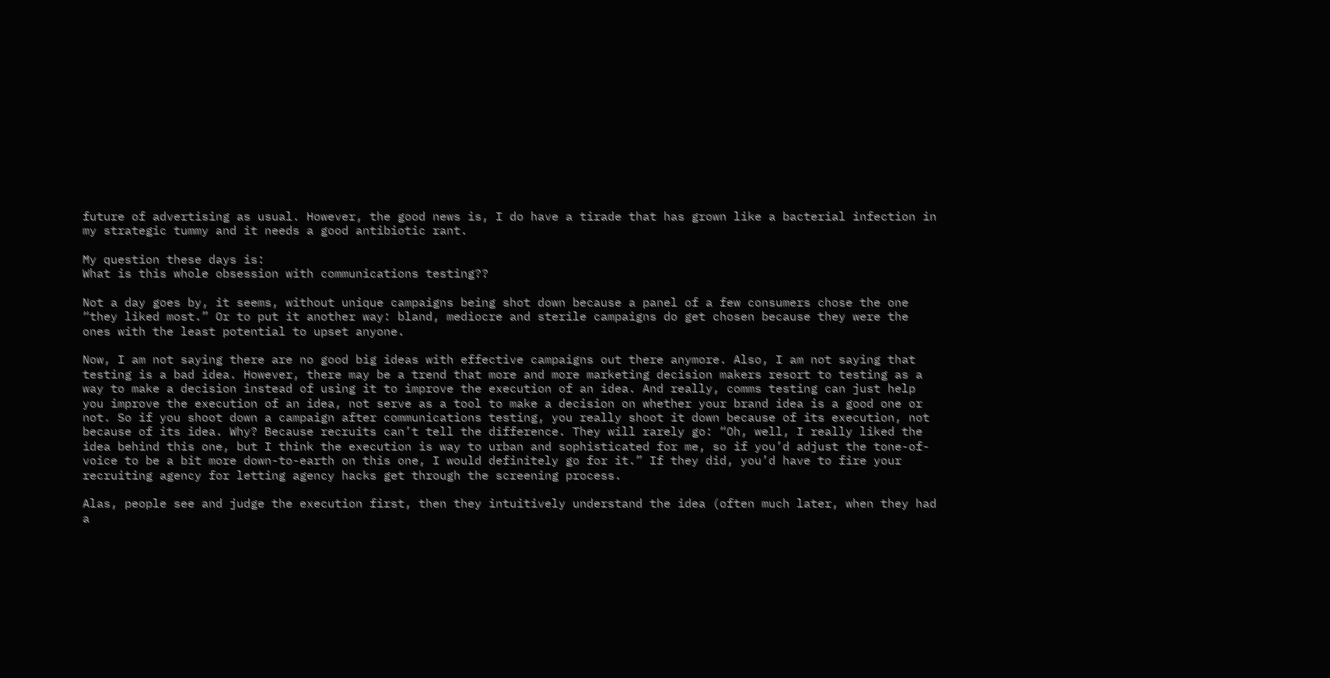future of advertising as usual. However, the good news is, I do have a tirade that has grown like a bacterial infection in my strategic tummy and it needs a good antibiotic rant.

My question these days is:
What is this whole obsession with communications testing??

Not a day goes by, it seems, without unique campaigns being shot down because a panel of a few consumers chose the one “they liked most.” Or to put it another way: bland, mediocre and sterile campaigns do get chosen because they were the ones with the least potential to upset anyone.

Now, I am not saying there are no good big ideas with effective campaigns out there anymore. Also, I am not saying that testing is a bad idea. However, there may be a trend that more and more marketing decision makers resort to testing as a way to make a decision instead of using it to improve the execution of an idea. And really, comms testing can just help you improve the execution of an idea, not serve as a tool to make a decision on whether your brand idea is a good one or not. So if you shoot down a campaign after communications testing, you really shoot it down because of its execution, not because of its idea. Why? Because recruits can’t tell the difference. They will rarely go: “Oh, well, I really liked the idea behind this one, but I think the execution is way to urban and sophisticated for me, so if you’d adjust the tone-of-voice to be a bit more down-to-earth on this one, I would definitely go for it.” If they did, you’d have to fire your recruiting agency for letting agency hacks get through the screening process.

Alas, people see and judge the execution first, then they intuitively understand the idea (often much later, when they had a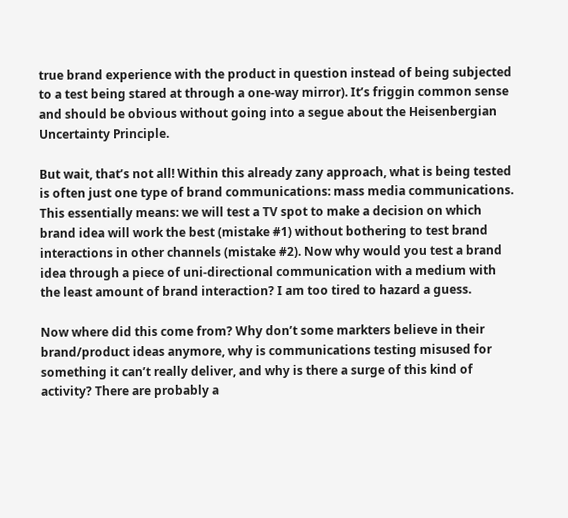true brand experience with the product in question instead of being subjected to a test being stared at through a one-way mirror). It’s friggin common sense and should be obvious without going into a segue about the Heisenbergian Uncertainty Principle.

But wait, that’s not all! Within this already zany approach, what is being tested is often just one type of brand communications: mass media communications. This essentially means: we will test a TV spot to make a decision on which brand idea will work the best (mistake #1) without bothering to test brand interactions in other channels (mistake #2). Now why would you test a brand idea through a piece of uni-directional communication with a medium with the least amount of brand interaction? I am too tired to hazard a guess.

Now where did this come from? Why don’t some markters believe in their brand/product ideas anymore, why is communications testing misused for something it can’t really deliver, and why is there a surge of this kind of activity? There are probably a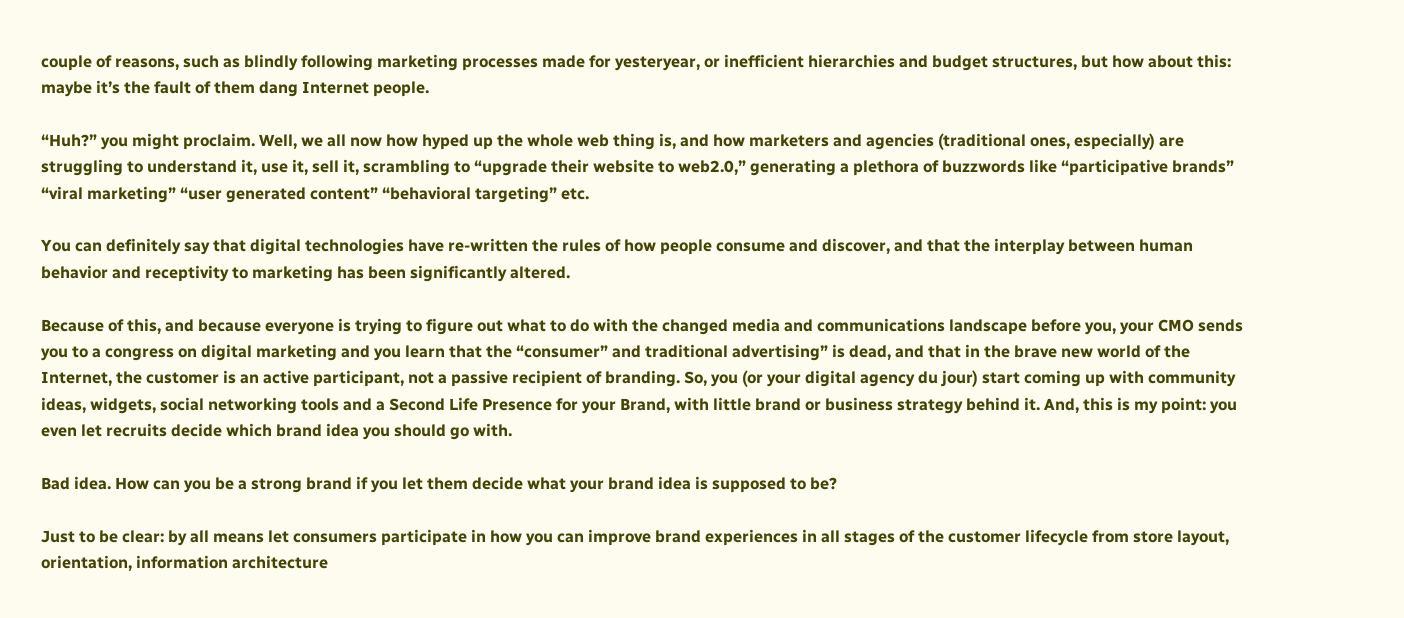couple of reasons, such as blindly following marketing processes made for yesteryear, or inefficient hierarchies and budget structures, but how about this: maybe it’s the fault of them dang Internet people.

“Huh?” you might proclaim. Well, we all now how hyped up the whole web thing is, and how marketers and agencies (traditional ones, especially) are struggling to understand it, use it, sell it, scrambling to “upgrade their website to web2.0,” generating a plethora of buzzwords like “participative brands” “viral marketing” “user generated content” “behavioral targeting” etc.

You can definitely say that digital technologies have re-written the rules of how people consume and discover, and that the interplay between human behavior and receptivity to marketing has been significantly altered.

Because of this, and because everyone is trying to figure out what to do with the changed media and communications landscape before you, your CMO sends you to a congress on digital marketing and you learn that the “consumer” and traditional advertising” is dead, and that in the brave new world of the Internet, the customer is an active participant, not a passive recipient of branding. So, you (or your digital agency du jour) start coming up with community ideas, widgets, social networking tools and a Second Life Presence for your Brand, with little brand or business strategy behind it. And, this is my point: you even let recruits decide which brand idea you should go with.

Bad idea. How can you be a strong brand if you let them decide what your brand idea is supposed to be?

Just to be clear: by all means let consumers participate in how you can improve brand experiences in all stages of the customer lifecycle from store layout, orientation, information architecture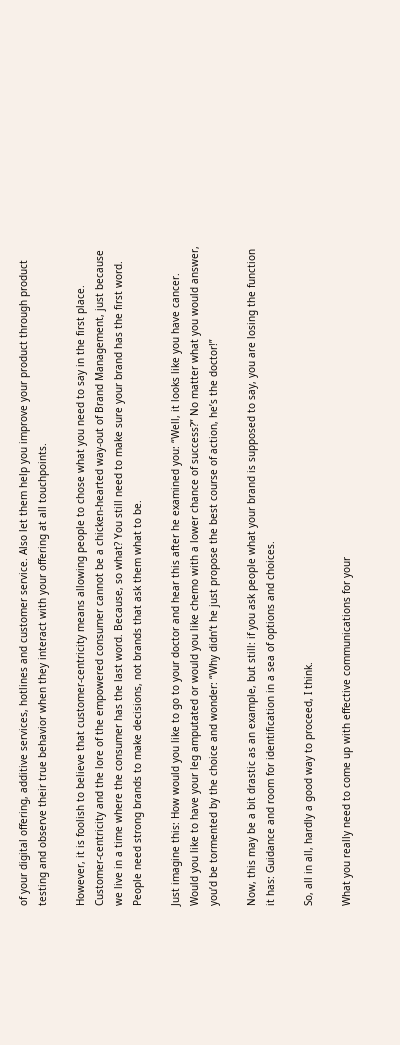of your digital offering, additive services, hotlines and customer service. Also let them help you improve your product through product testing and observe their true behavior when they interact with your offering at all touchpoints.

However, it is foolish to believe that customer-centricity means allowing people to chose what you need to say in the first place. Customer-centricity and the lore of the empowered consumer cannot be a chicken-hearted way-out of Brand Management, just because we live in a time where the consumer has the last word. Because, so what? You still need to make sure your brand has the first word. People need strong brands to make decisions, not brands that ask them what to be.

Just imagine this: How would you like to go to your doctor and hear this after he examined you: “Well, it looks like you have cancer. Would you like to have your leg amputated or would you like chemo with a lower chance of success?” No matter what you would answer, you’d be tormented by the choice and wonder: “Why didn’t he just propose the best course of action, he’s the doctor!”

Now, this may be a bit drastic as an example, but still: if you ask people what your brand is supposed to say, you are losing the function it has: Guidance and room for identification in a sea of options and choices.

So, all in all, hardly a good way to proceed, I think.

What you really need to come up with effective communications for your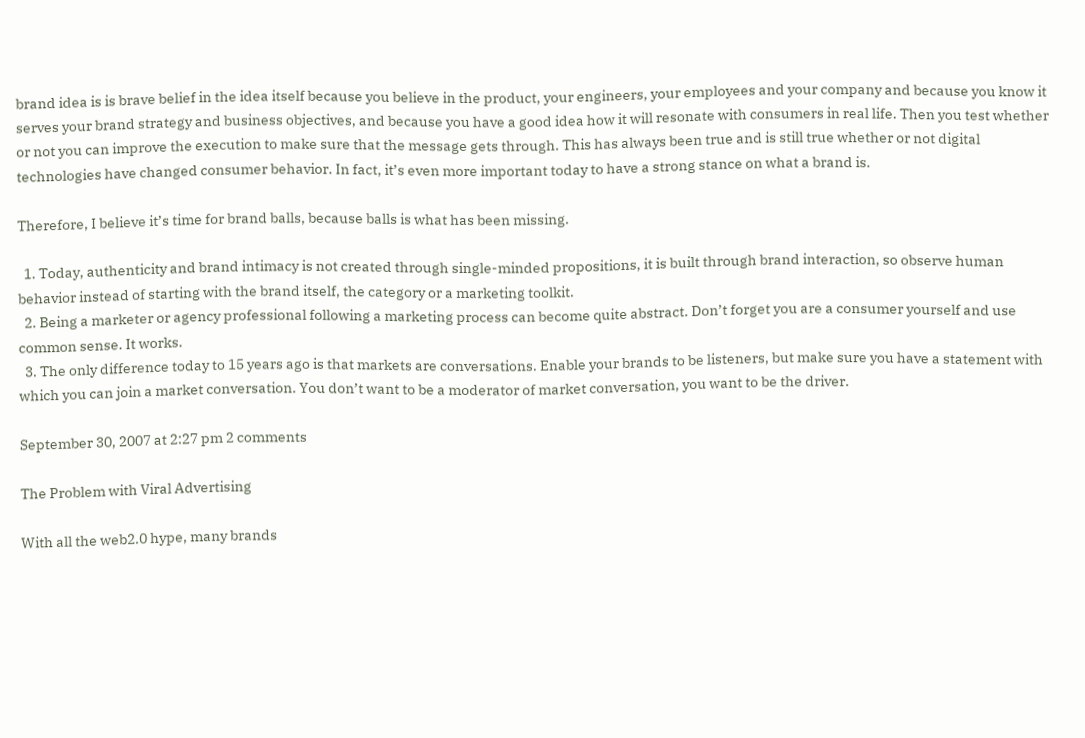brand idea is is brave belief in the idea itself because you believe in the product, your engineers, your employees and your company and because you know it serves your brand strategy and business objectives, and because you have a good idea how it will resonate with consumers in real life. Then you test whether or not you can improve the execution to make sure that the message gets through. This has always been true and is still true whether or not digital technologies have changed consumer behavior. In fact, it’s even more important today to have a strong stance on what a brand is.

Therefore, I believe it’s time for brand balls, because balls is what has been missing.

  1. Today, authenticity and brand intimacy is not created through single-minded propositions, it is built through brand interaction, so observe human behavior instead of starting with the brand itself, the category or a marketing toolkit.
  2. Being a marketer or agency professional following a marketing process can become quite abstract. Don’t forget you are a consumer yourself and use common sense. It works.
  3. The only difference today to 15 years ago is that markets are conversations. Enable your brands to be listeners, but make sure you have a statement with which you can join a market conversation. You don’t want to be a moderator of market conversation, you want to be the driver.

September 30, 2007 at 2:27 pm 2 comments

The Problem with Viral Advertising

With all the web2.0 hype, many brands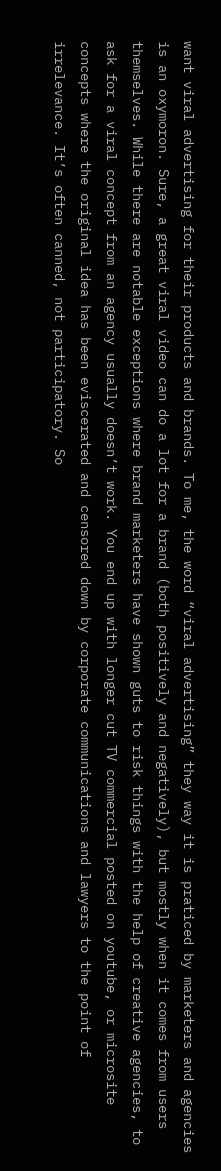want viral advertising for their products and brands. To me, the word “viral advertising” they way it is praticed by marketers and agencies is an oxymoron. Sure, a great viral video can do a lot for a brand (both positively and negatively), but mostly when it comes from users themselves. While there are notable exceptions where brand marketers have shown guts to risk things with the help of creative agencies, to ask for a viral concept from an agency usually doesn’t work. You end up with longer cut TV commercial posted on youtube, or microsite concepts where the original idea has been eviscerated and censored down by corporate communications and lawyers to the point of irrelevance. It’s often canned, not participatory. So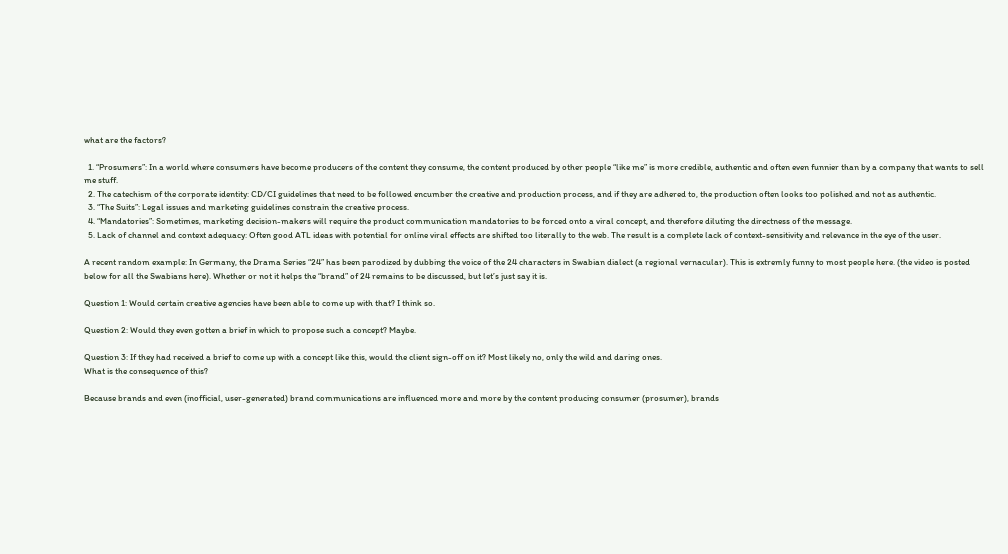what are the factors?

  1. “Prosumers”: In a world where consumers have become producers of the content they consume, the content produced by other people “like me” is more credible, authentic and often even funnier than by a company that wants to sell me stuff.
  2. The catechism of the corporate identity: CD/CI guidelines that need to be followed encumber the creative and production process, and if they are adhered to, the production often looks too polished and not as authentic.
  3. “The Suits”: Legal issues and marketing guidelines constrain the creative process.
  4. “Mandatories”: Sometimes, marketing decision-makers will require the product communication mandatories to be forced onto a viral concept, and therefore diluting the directness of the message.
  5. Lack of channel and context adequacy: Often good ATL ideas with potential for online viral effects are shifted too literally to the web. The result is a complete lack of context-sensitivity and relevance in the eye of the user.

A recent random example: In Germany, the Drama Series “24” has been parodized by dubbing the voice of the 24 characters in Swabian dialect (a regional vernacular). This is extremly funny to most people here. (the video is posted below for all the Swabians here). Whether or not it helps the “brand” of 24 remains to be discussed, but let’s just say it is.

Question 1: Would certain creative agencies have been able to come up with that? I think so.

Question 2: Would they even gotten a brief in which to propose such a concept? Maybe.

Question 3: If they had received a brief to come up with a concept like this, would the client sign-off on it? Most likely no, only the wild and daring ones.
What is the consequence of this?

Because brands and even (inofficial, user-generated) brand communications are influenced more and more by the content producing consumer (prosumer), brands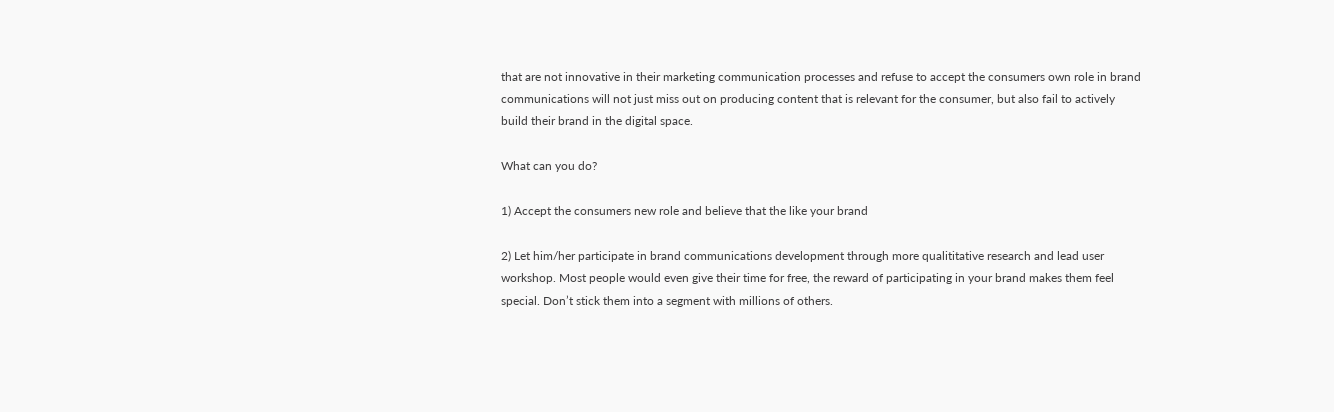that are not innovative in their marketing communication processes and refuse to accept the consumers own role in brand communications will not just miss out on producing content that is relevant for the consumer, but also fail to actively build their brand in the digital space.

What can you do?

1) Accept the consumers new role and believe that the like your brand

2) Let him/her participate in brand communications development through more qualititative research and lead user workshop. Most people would even give their time for free, the reward of participating in your brand makes them feel special. Don’t stick them into a segment with millions of others.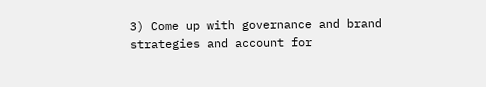3) Come up with governance and brand strategies and account for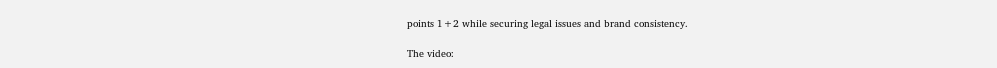points 1+2 while securing legal issues and brand consistency.

The video: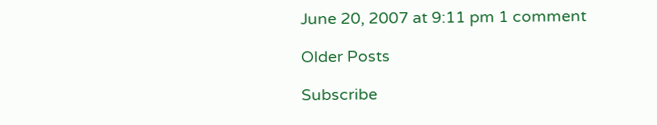June 20, 2007 at 9:11 pm 1 comment

Older Posts

Subscribe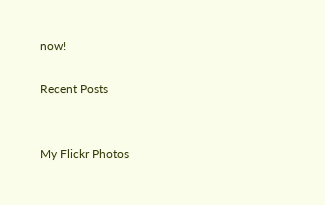now!

Recent Posts


My Flickr Photos